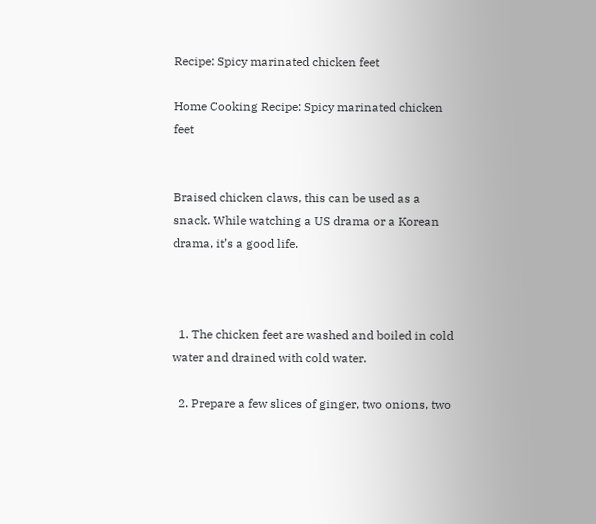Recipe: Spicy marinated chicken feet

Home Cooking Recipe: Spicy marinated chicken feet


Braised chicken claws, this can be used as a snack. While watching a US drama or a Korean drama, it’s a good life.



  1. The chicken feet are washed and boiled in cold water and drained with cold water.

  2. Prepare a few slices of ginger, two onions, two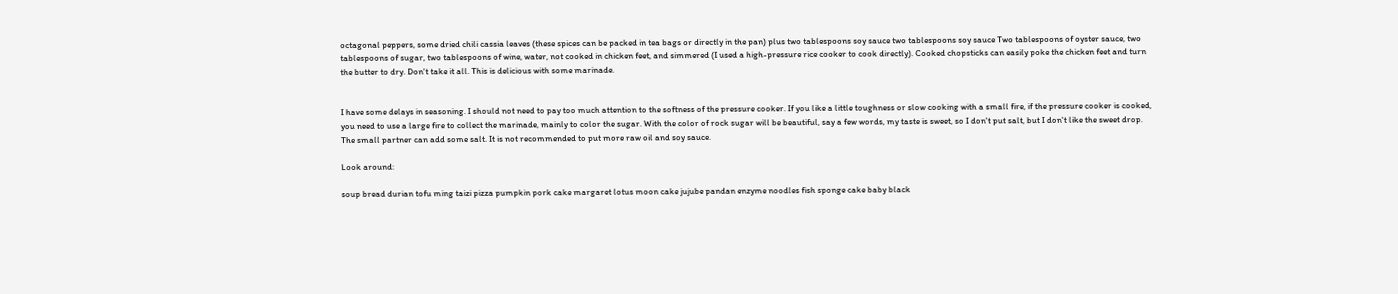octagonal peppers, some dried chili cassia leaves (these spices can be packed in tea bags or directly in the pan) plus two tablespoons soy sauce two tablespoons soy sauce Two tablespoons of oyster sauce, two tablespoons of sugar, two tablespoons of wine, water, not cooked in chicken feet, and simmered (I used a high-pressure rice cooker to cook directly). Cooked chopsticks can easily poke the chicken feet and turn the butter to dry. Don't take it all. This is delicious with some marinade.


I have some delays in seasoning. I should not need to pay too much attention to the softness of the pressure cooker. If you like a little toughness or slow cooking with a small fire, if the pressure cooker is cooked, you need to use a large fire to collect the marinade, mainly to color the sugar. With the color of rock sugar will be beautiful, say a few words, my taste is sweet, so I don't put salt, but I don't like the sweet drop. The small partner can add some salt. It is not recommended to put more raw oil and soy sauce.

Look around:

soup bread durian tofu ming taizi pizza pumpkin pork cake margaret lotus moon cake jujube pandan enzyme noodles fish sponge cake baby black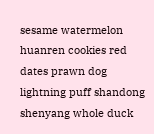sesame watermelon huanren cookies red dates prawn dog lightning puff shandong shenyang whole duck